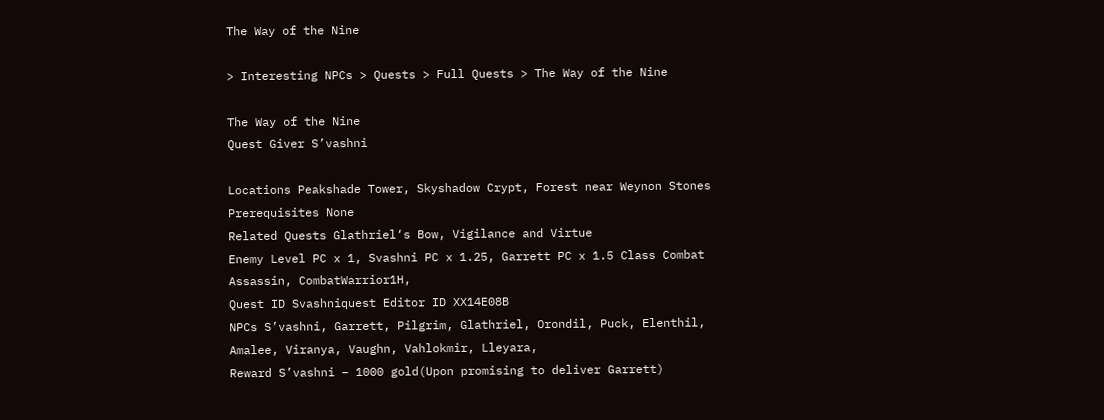The Way of the Nine

> Interesting NPCs > Quests > Full Quests > The Way of the Nine

The Way of the Nine
Quest Giver S’vashni

Locations Peakshade Tower, Skyshadow Crypt, Forest near Weynon Stones
Prerequisites None
Related Quests Glathriel‘s Bow, Vigilance and Virtue
Enemy Level PC x 1, Svashni PC x 1.25, Garrett PC x 1.5 Class Combat Assassin, CombatWarrior1H,
Quest ID Svashniquest Editor ID XX14E08B
NPCs S’vashni, Garrett, Pilgrim, Glathriel, Orondil, Puck, Elenthil, Amalee, Viranya, Vaughn, Vahlokmir, Lleyara,
Reward S’vashni – 1000 gold(Upon promising to deliver Garrett)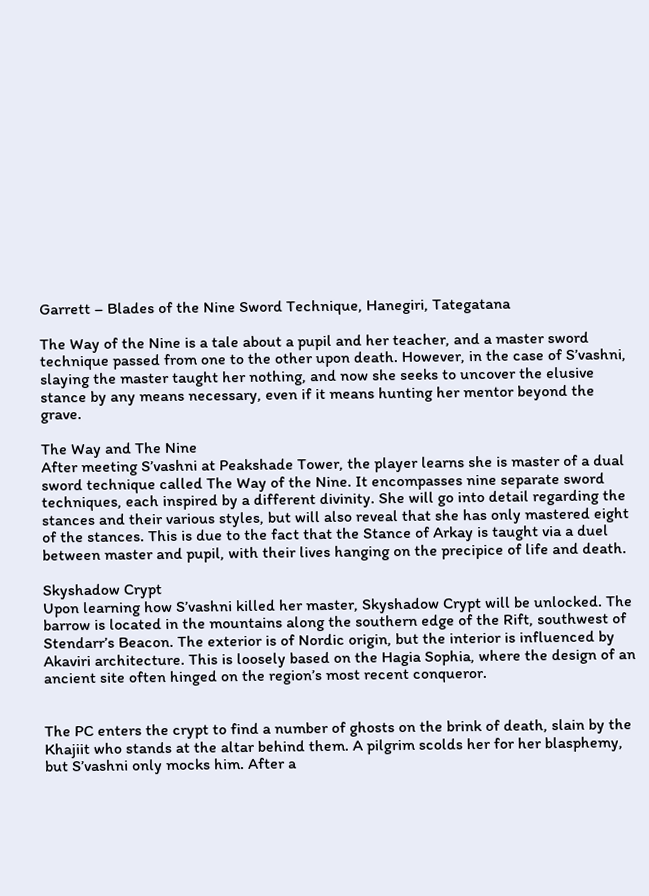Garrett – Blades of the Nine Sword Technique, Hanegiri, Tategatana

The Way of the Nine is a tale about a pupil and her teacher, and a master sword technique passed from one to the other upon death. However, in the case of S’vashni, slaying the master taught her nothing, and now she seeks to uncover the elusive stance by any means necessary, even if it means hunting her mentor beyond the grave.

The Way and The Nine
After meeting S’vashni at Peakshade Tower, the player learns she is master of a dual sword technique called The Way of the Nine. It encompasses nine separate sword techniques, each inspired by a different divinity. She will go into detail regarding the stances and their various styles, but will also reveal that she has only mastered eight of the stances. This is due to the fact that the Stance of Arkay is taught via a duel between master and pupil, with their lives hanging on the precipice of life and death.

Skyshadow Crypt
Upon learning how S’vashni killed her master, Skyshadow Crypt will be unlocked. The barrow is located in the mountains along the southern edge of the Rift, southwest of Stendarr’s Beacon. The exterior is of Nordic origin, but the interior is influenced by Akaviri architecture. This is loosely based on the Hagia Sophia, where the design of an ancient site often hinged on the region’s most recent conqueror.


The PC enters the crypt to find a number of ghosts on the brink of death, slain by the Khajiit who stands at the altar behind them. A pilgrim scolds her for her blasphemy, but S’vashni only mocks him. After a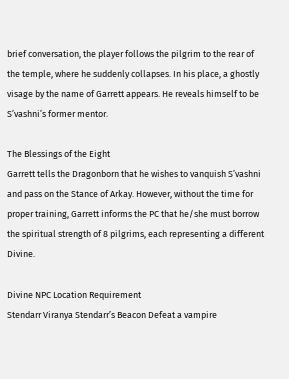brief conversation, the player follows the pilgrim to the rear of the temple, where he suddenly collapses. In his place, a ghostly visage by the name of Garrett appears. He reveals himself to be S’vashni’s former mentor.

The Blessings of the Eight
Garrett tells the Dragonborn that he wishes to vanquish S’vashni and pass on the Stance of Arkay. However, without the time for proper training, Garrett informs the PC that he/she must borrow the spiritual strength of 8 pilgrims, each representing a different Divine.

Divine NPC Location Requirement
Stendarr Viranya Stendarr’s Beacon Defeat a vampire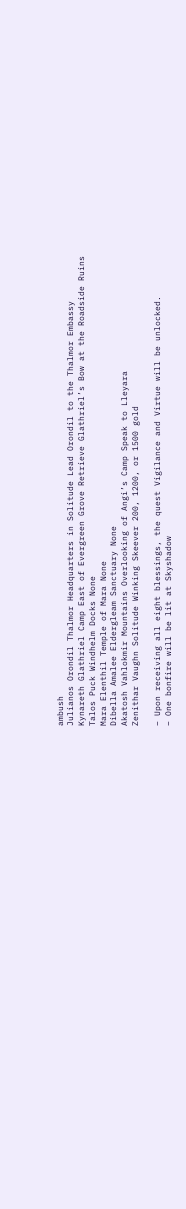ambush
Julianos Orondil Thalmor Headquarters in Solitude Lead Orondil to the Thalmor Embassy
Kynareth Glathriel Camp East of Evergreen Grove Retrieve Glathriel’s Bow at the Roadside Ruins
Talos Puck Windhelm Docks None
Mara Elenthil Temple of Mara None
Dibella Amalee Eldergleam Sanctuary None
Akatosh Vahlokmir Mountains Overlooking of Angi’s Camp Speak to Lleyara
Zenithar Vaughn Solitude Winking Skeever 200, 1200, or 1500 gold

– Upon receiving all eight blessings, the quest Vigilance and Virtue will be unlocked.
– One bonfire will be lit at Skyshadow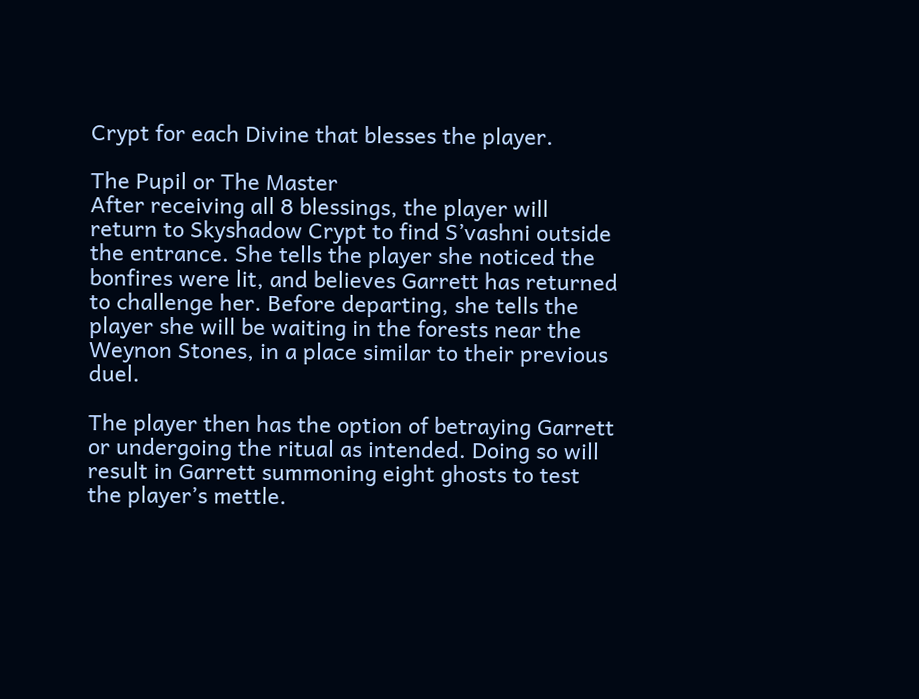Crypt for each Divine that blesses the player.

The Pupil or The Master
After receiving all 8 blessings, the player will return to Skyshadow Crypt to find S’vashni outside the entrance. She tells the player she noticed the bonfires were lit, and believes Garrett has returned to challenge her. Before departing, she tells the player she will be waiting in the forests near the Weynon Stones, in a place similar to their previous duel.

The player then has the option of betraying Garrett or undergoing the ritual as intended. Doing so will result in Garrett summoning eight ghosts to test the player’s mettle.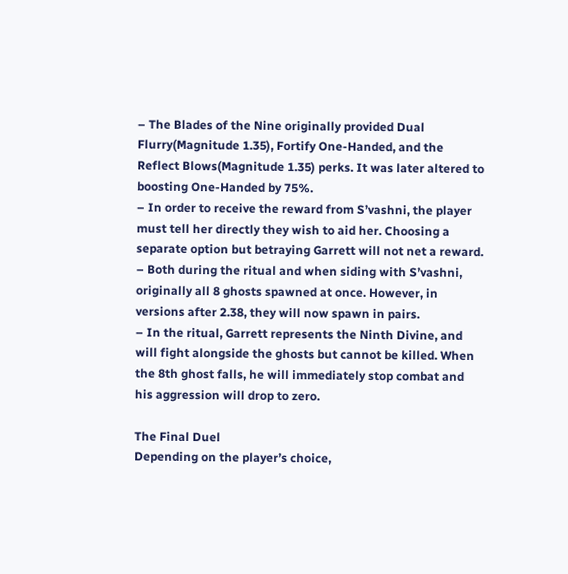– The Blades of the Nine originally provided Dual Flurry(Magnitude 1.35), Fortify One-Handed, and the Reflect Blows(Magnitude 1.35) perks. It was later altered to boosting One-Handed by 75%.
– In order to receive the reward from S’vashni, the player must tell her directly they wish to aid her. Choosing a separate option but betraying Garrett will not net a reward.
– Both during the ritual and when siding with S’vashni, originally all 8 ghosts spawned at once. However, in versions after 2.38, they will now spawn in pairs.
– In the ritual, Garrett represents the Ninth Divine, and will fight alongside the ghosts but cannot be killed. When the 8th ghost falls, he will immediately stop combat and his aggression will drop to zero.

The Final Duel
Depending on the player’s choice,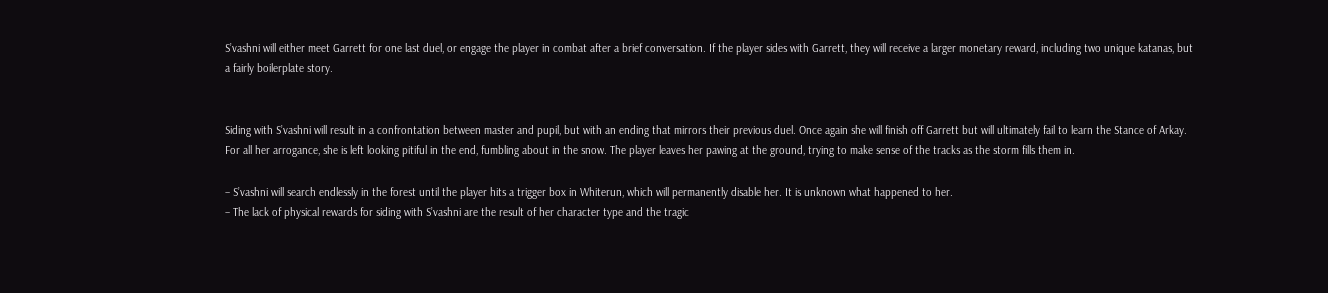S’vashni will either meet Garrett for one last duel, or engage the player in combat after a brief conversation. If the player sides with Garrett, they will receive a larger monetary reward, including two unique katanas, but a fairly boilerplate story.


Siding with S’vashni will result in a confrontation between master and pupil, but with an ending that mirrors their previous duel. Once again she will finish off Garrett but will ultimately fail to learn the Stance of Arkay. For all her arrogance, she is left looking pitiful in the end, fumbling about in the snow. The player leaves her pawing at the ground, trying to make sense of the tracks as the storm fills them in.

– S’vashni will search endlessly in the forest until the player hits a trigger box in Whiterun, which will permanently disable her. It is unknown what happened to her.
– The lack of physical rewards for siding with S’vashni are the result of her character type and the tragic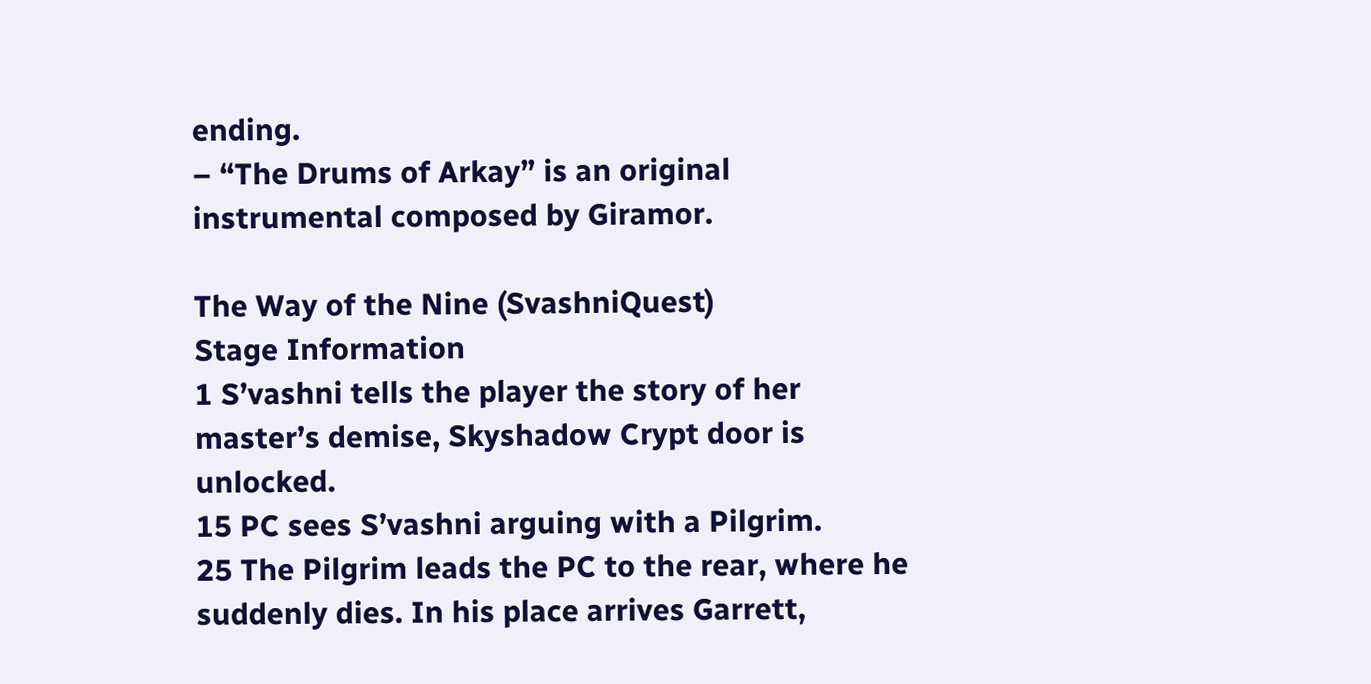ending.
– “The Drums of Arkay” is an original instrumental composed by Giramor.

The Way of the Nine (SvashniQuest)
Stage Information
1 S’vashni tells the player the story of her master’s demise, Skyshadow Crypt door is unlocked.
15 PC sees S’vashni arguing with a Pilgrim.
25 The Pilgrim leads the PC to the rear, where he suddenly dies. In his place arrives Garrett,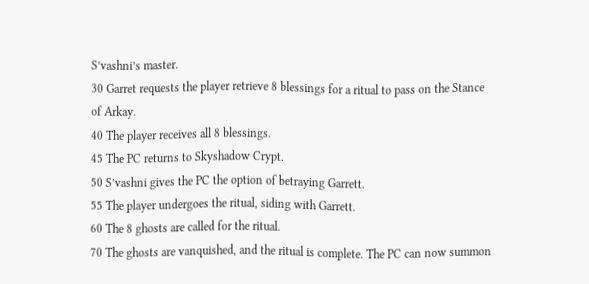S’vashni’s master.
30 Garret requests the player retrieve 8 blessings for a ritual to pass on the Stance of Arkay.
40 The player receives all 8 blessings.
45 The PC returns to Skyshadow Crypt.
50 S’vashni gives the PC the option of betraying Garrett.
55 The player undergoes the ritual, siding with Garrett.
60 The 8 ghosts are called for the ritual.
70 The ghosts are vanquished, and the ritual is complete. The PC can now summon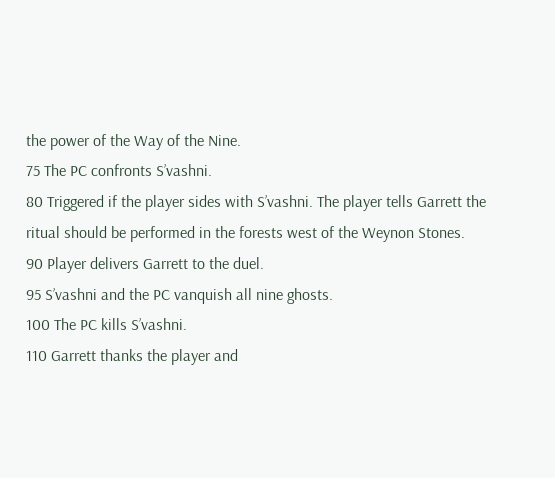the power of the Way of the Nine.
75 The PC confronts S’vashni.
80 Triggered if the player sides with S’vashni. The player tells Garrett the ritual should be performed in the forests west of the Weynon Stones.
90 Player delivers Garrett to the duel.
95 S’vashni and the PC vanquish all nine ghosts.
100 The PC kills S’vashni.
110 Garrett thanks the player and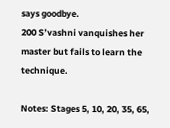says goodbye.
200 S’vashni vanquishes her master but fails to learn the technique.

Notes: Stages 5, 10, 20, 35, 65,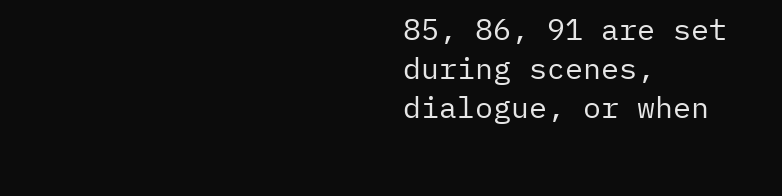85, 86, 91 are set during scenes, dialogue, or when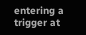entering a trigger at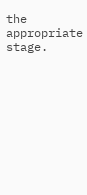the appropriate stage.